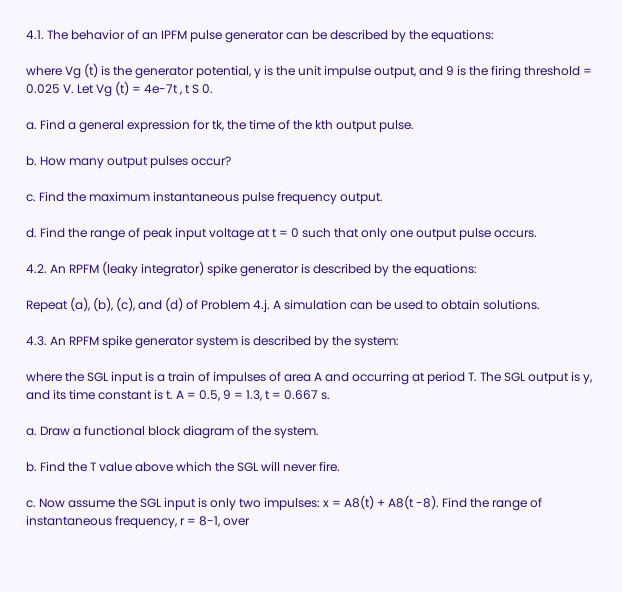4.1. The behavior of an IPFM pulse generator can be described by the equations:

where Vg (t) is the generator potential, y is the unit impulse output, and 9 is the firing threshold = 0.025 V. Let Vg (t) = 4e-7t , t S 0.

a. Find a general expression for tk, the time of the kth output pulse.

b. How many output pulses occur?

c. Find the maximum instantaneous pulse frequency output.

d. Find the range of peak input voltage at t = 0 such that only one output pulse occurs.

4.2. An RPFM (leaky integrator) spike generator is described by the equations:

Repeat (a), (b), (c), and (d) of Problem 4.j. A simulation can be used to obtain solutions.

4.3. An RPFM spike generator system is described by the system:

where the SGL input is a train of impulses of area A and occurring at period T. The SGL output is y, and its time constant is t. A = 0.5, 9 = 1.3, t = 0.667 s.

a. Draw a functional block diagram of the system.

b. Find the T value above which the SGL will never fire.

c. Now assume the SGL input is only two impulses: x = A8(t) + A8(t -8). Find the range of instantaneous frequency, r = 8-1, over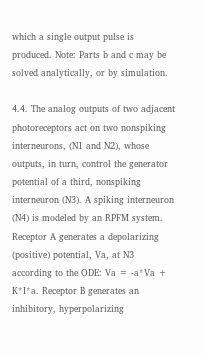which a single output pulse is produced. Note: Parts b and c may be solved analytically, or by simulation.

4.4. The analog outputs of two adjacent photoreceptors act on two nonspiking interneurons, (N1 and N2), whose outputs, in turn, control the generator potential of a third, nonspiking interneuron (N3). A spiking interneuron (N4) is modeled by an RPFM system. Receptor A generates a depolarizing (positive) potential, Va, at N3 according to the ODE: Va = -a*Va + K*I*a. Receptor B generates an inhibitory, hyperpolarizing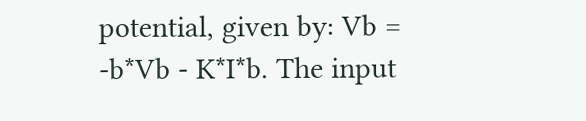potential, given by: Vb = -b*Vb - K*I*b. The input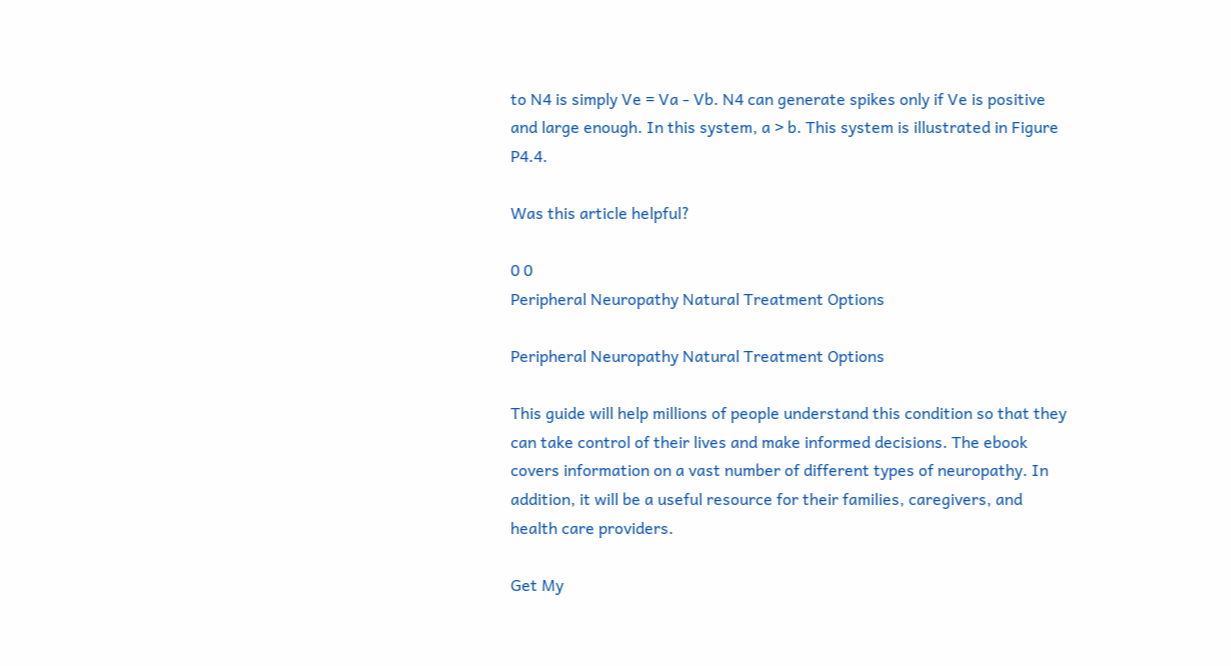to N4 is simply Ve = Va - Vb. N4 can generate spikes only if Ve is positive and large enough. In this system, a > b. This system is illustrated in Figure P4.4.

Was this article helpful?

0 0
Peripheral Neuropathy Natural Treatment Options

Peripheral Neuropathy Natural Treatment Options

This guide will help millions of people understand this condition so that they can take control of their lives and make informed decisions. The ebook covers information on a vast number of different types of neuropathy. In addition, it will be a useful resource for their families, caregivers, and health care providers.

Get My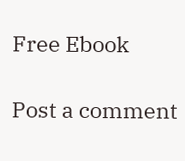Free Ebook

Post a comment